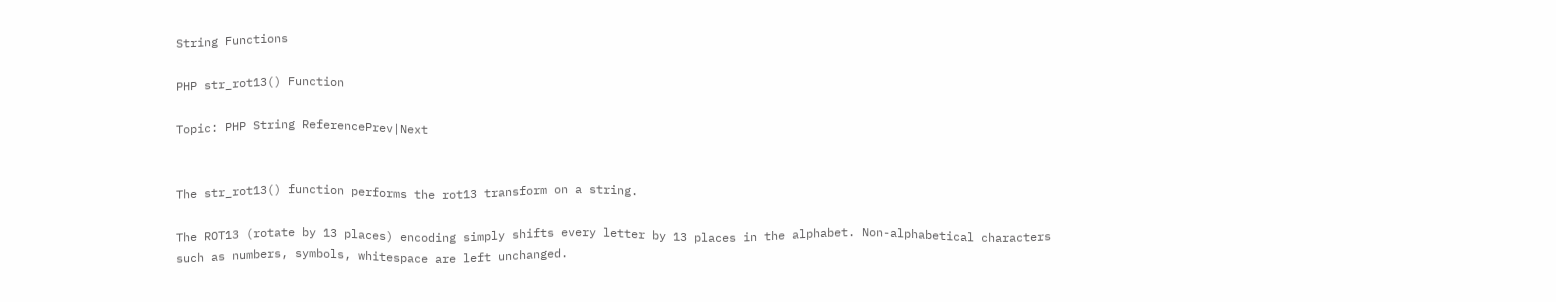String Functions

PHP str_rot13() Function

Topic: PHP String ReferencePrev|Next


The str_rot13() function performs the rot13 transform on a string.

The ROT13 (rotate by 13 places) encoding simply shifts every letter by 13 places in the alphabet. Non-alphabetical characters such as numbers, symbols, whitespace are left unchanged.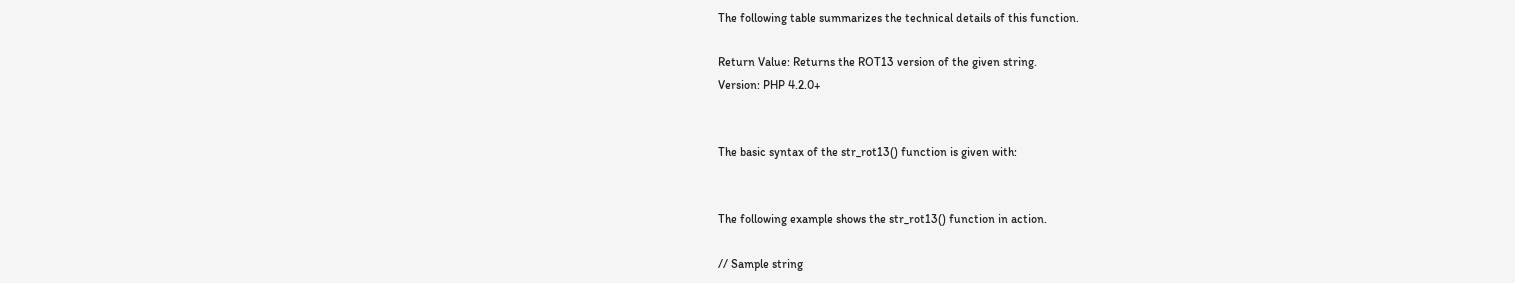The following table summarizes the technical details of this function.

Return Value: Returns the ROT13 version of the given string.
Version: PHP 4.2.0+


The basic syntax of the str_rot13() function is given with:


The following example shows the str_rot13() function in action.

// Sample string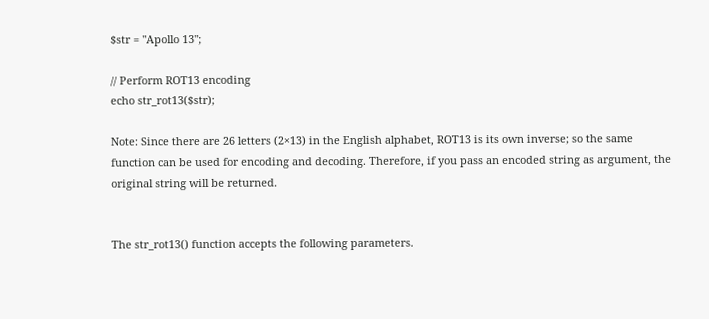$str = "Apollo 13";

// Perform ROT13 encoding
echo str_rot13($str);

Note: Since there are 26 letters (2×13) in the English alphabet, ROT13 is its own inverse; so the same function can be used for encoding and decoding. Therefore, if you pass an encoded string as argument, the original string will be returned.


The str_rot13() function accepts the following parameters.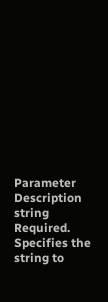Parameter Description
string Required. Specifies the string to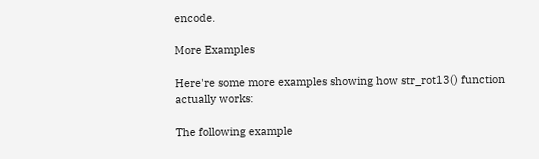encode.

More Examples

Here're some more examples showing how str_rot13() function actually works:

The following example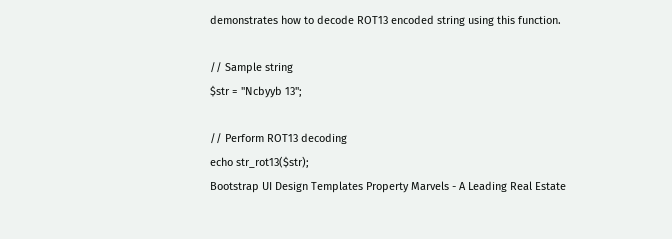demonstrates how to decode ROT13 encoded string using this function.

// Sample string
$str = "Ncbyyb 13";

// Perform ROT13 decoding
echo str_rot13($str);
Bootstrap UI Design Templates Property Marvels - A Leading Real Estate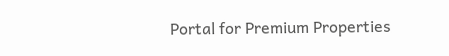Portal for Premium Properties